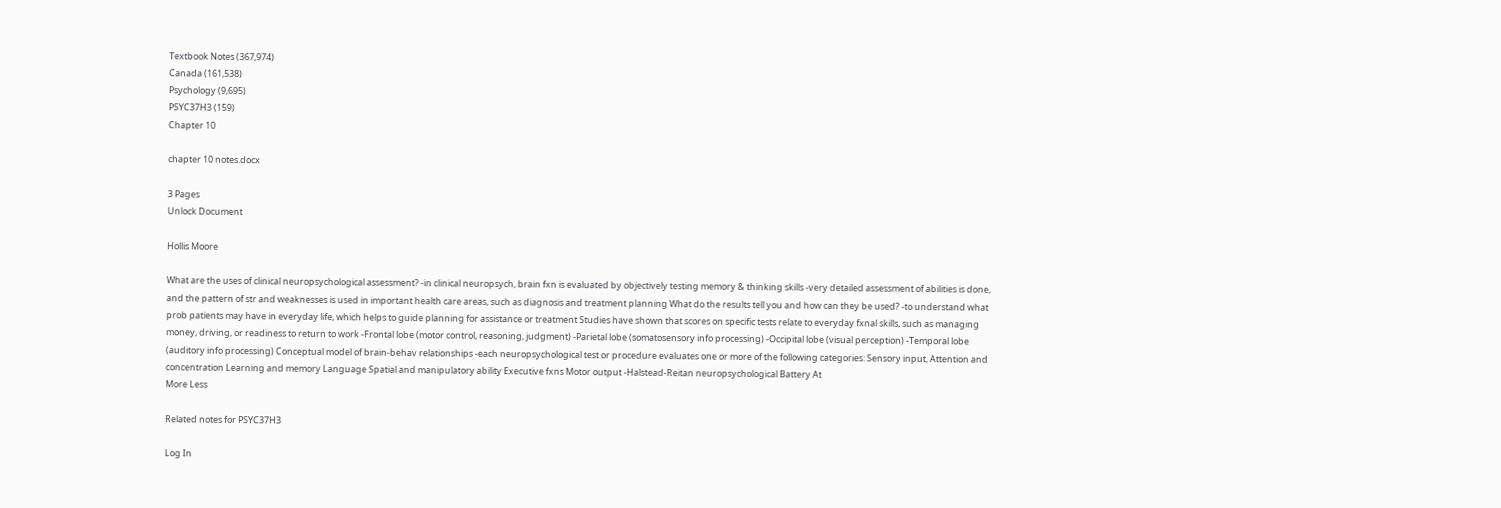Textbook Notes (367,974)
Canada (161,538)
Psychology (9,695)
PSYC37H3 (159)
Chapter 10

chapter 10 notes.docx

3 Pages
Unlock Document

Hollis Moore

What are the uses of clinical neuropsychological assessment? -in clinical neuropsych, brain fxn is evaluated by objectively testing memory & thinking skills -very detailed assessment of abilities is done, and the pattern of str and weaknesses is used in important health care areas, such as diagnosis and treatment planning What do the results tell you and how can they be used? -to understand what prob patients may have in everyday life, which helps to guide planning for assistance or treatment Studies have shown that scores on specific tests relate to everyday fxnal skills, such as managing money, driving, or readiness to return to work -Frontal lobe (motor control, reasoning, judgment) -Parietal lobe (somatosensory info processing) -Occipital lobe (visual perception) -Temporal lobe (auditory info processing) Conceptual model of brain-behav relationships -each neuropsychological test or procedure evaluates one or more of the following categories: Sensory input, Attention and concentration Learning and memory Language Spatial and manipulatory ability Executive fxns Motor output -Halstead-Reitan neuropsychological Battery At
More Less

Related notes for PSYC37H3

Log In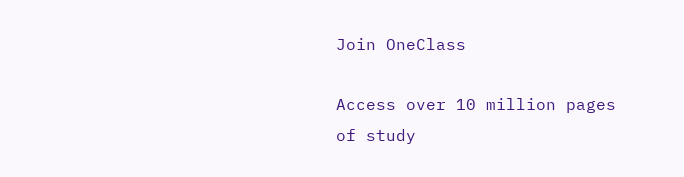Join OneClass

Access over 10 million pages of study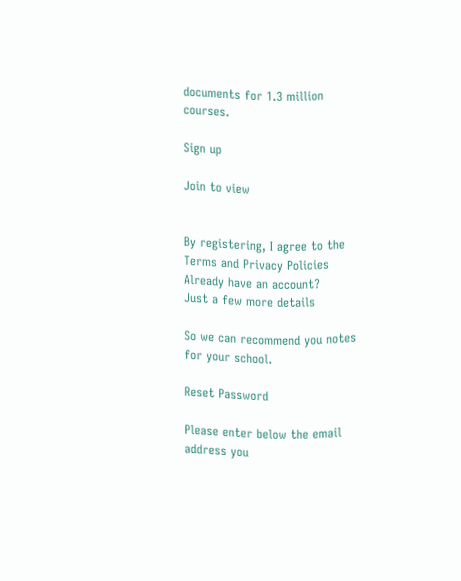documents for 1.3 million courses.

Sign up

Join to view


By registering, I agree to the Terms and Privacy Policies
Already have an account?
Just a few more details

So we can recommend you notes for your school.

Reset Password

Please enter below the email address you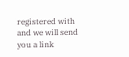registered with and we will send you a link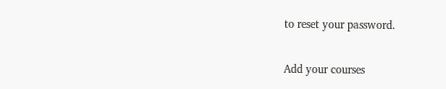to reset your password.

Add your courses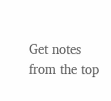Get notes from the top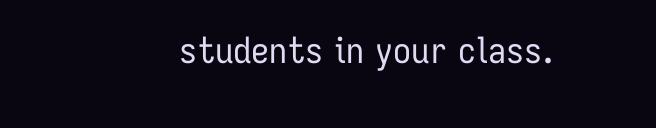students in your class.